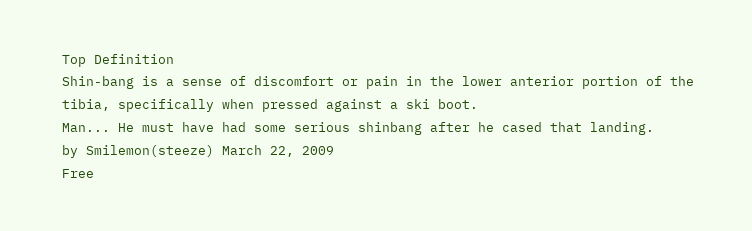Top Definition
Shin-bang is a sense of discomfort or pain in the lower anterior portion of the tibia, specifically when pressed against a ski boot.
Man... He must have had some serious shinbang after he cased that landing.
by Smilemon(steeze) March 22, 2009
Free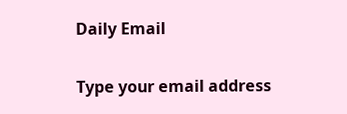Daily Email

Type your email address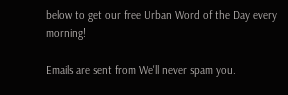below to get our free Urban Word of the Day every morning!

Emails are sent from We'll never spam you.